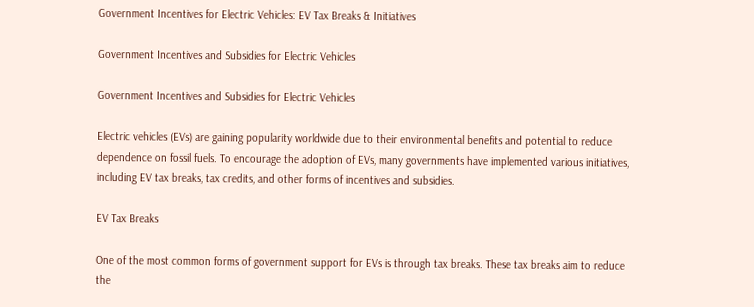Government Incentives for Electric Vehicles: EV Tax Breaks & Initiatives

Government Incentives and Subsidies for Electric Vehicles

Government Incentives and Subsidies for Electric Vehicles

Electric vehicles (EVs) are gaining popularity worldwide due to their environmental benefits and potential to reduce dependence on fossil fuels. To encourage the adoption of EVs, many governments have implemented various initiatives, including EV tax breaks, tax credits, and other forms of incentives and subsidies.

EV Tax Breaks

One of the most common forms of government support for EVs is through tax breaks. These tax breaks aim to reduce the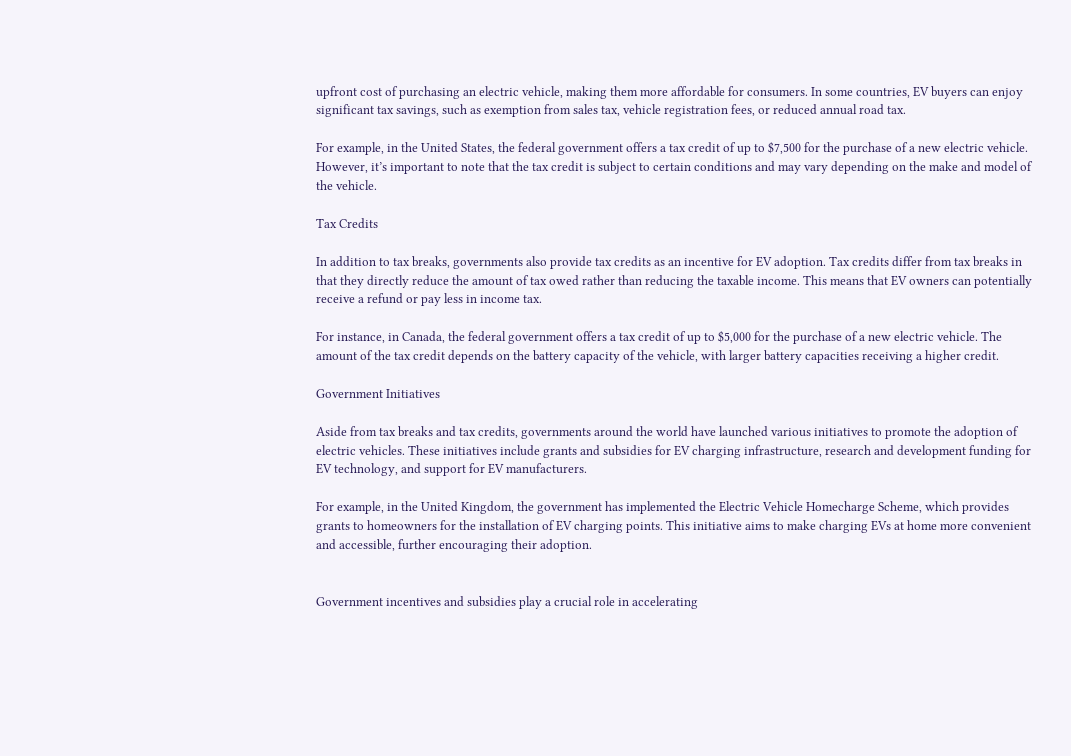upfront cost of purchasing an electric vehicle, making them more affordable for consumers. In some countries, EV buyers can enjoy significant tax savings, such as exemption from sales tax, vehicle registration fees, or reduced annual road tax.

For example, in the United States, the federal government offers a tax credit of up to $7,500 for the purchase of a new electric vehicle. However, it’s important to note that the tax credit is subject to certain conditions and may vary depending on the make and model of the vehicle.

Tax Credits

In addition to tax breaks, governments also provide tax credits as an incentive for EV adoption. Tax credits differ from tax breaks in that they directly reduce the amount of tax owed rather than reducing the taxable income. This means that EV owners can potentially receive a refund or pay less in income tax.

For instance, in Canada, the federal government offers a tax credit of up to $5,000 for the purchase of a new electric vehicle. The amount of the tax credit depends on the battery capacity of the vehicle, with larger battery capacities receiving a higher credit.

Government Initiatives

Aside from tax breaks and tax credits, governments around the world have launched various initiatives to promote the adoption of electric vehicles. These initiatives include grants and subsidies for EV charging infrastructure, research and development funding for EV technology, and support for EV manufacturers.

For example, in the United Kingdom, the government has implemented the Electric Vehicle Homecharge Scheme, which provides grants to homeowners for the installation of EV charging points. This initiative aims to make charging EVs at home more convenient and accessible, further encouraging their adoption.


Government incentives and subsidies play a crucial role in accelerating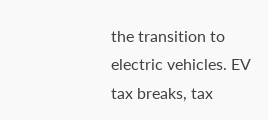the transition to electric vehicles. EV tax breaks, tax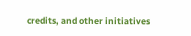credits, and other initiatives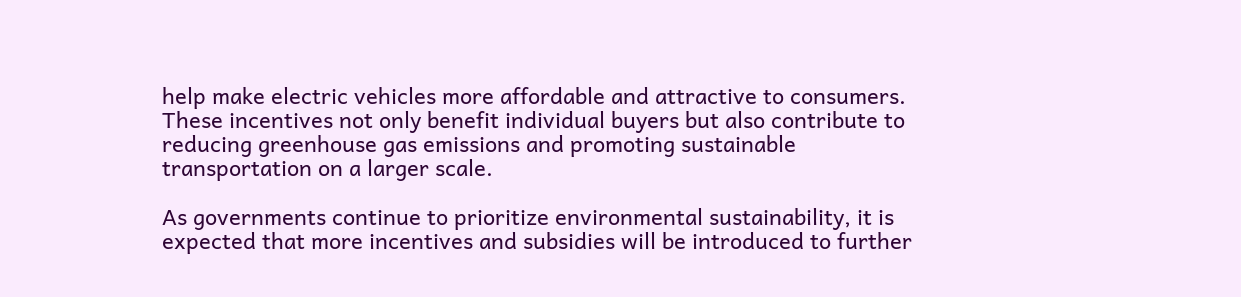help make electric vehicles more affordable and attractive to consumers. These incentives not only benefit individual buyers but also contribute to reducing greenhouse gas emissions and promoting sustainable transportation on a larger scale.

As governments continue to prioritize environmental sustainability, it is expected that more incentives and subsidies will be introduced to further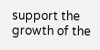support the growth of the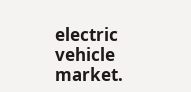electric vehicle market.